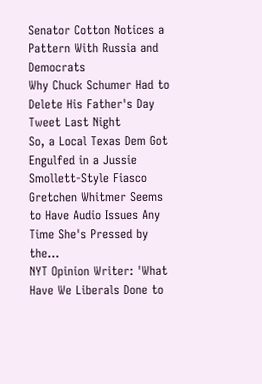Senator Cotton Notices a Pattern With Russia and Democrats
Why Chuck Schumer Had to Delete His Father's Day Tweet Last Night
So, a Local Texas Dem Got Engulfed in a Jussie Smollett-Style Fiasco
Gretchen Whitmer Seems to Have Audio Issues Any Time She's Pressed by the...
NYT Opinion Writer: 'What Have We Liberals Done to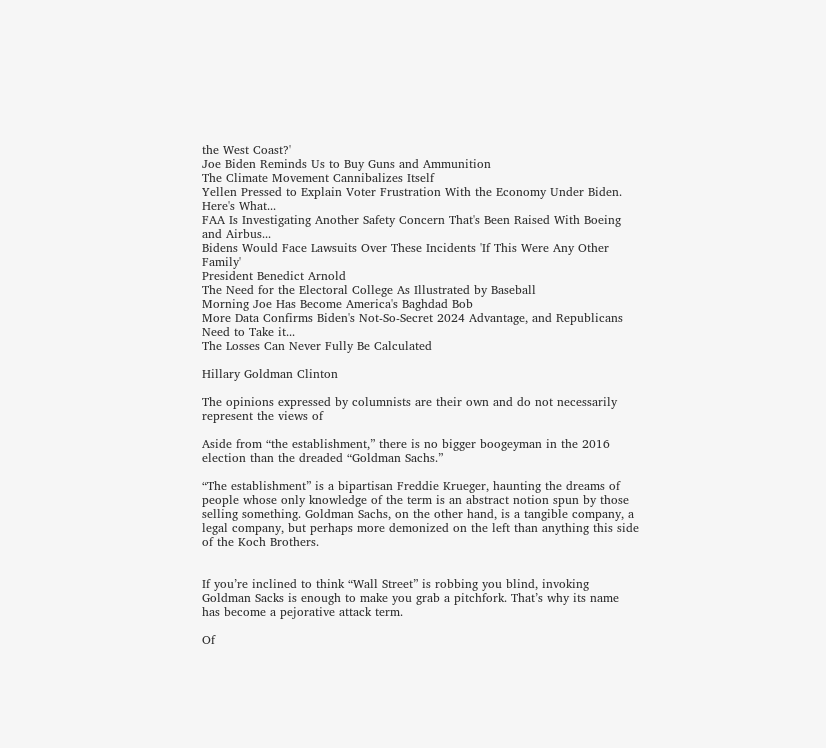the West Coast?'
Joe Biden Reminds Us to Buy Guns and Ammunition
The Climate Movement Cannibalizes Itself
Yellen Pressed to Explain Voter Frustration With the Economy Under Biden. Here's What...
FAA Is Investigating Another Safety Concern That's Been Raised With Boeing and Airbus...
Bidens Would Face Lawsuits Over These Incidents 'If This Were Any Other Family'
President Benedict Arnold
The Need for the Electoral College As Illustrated by Baseball
Morning Joe Has Become America's Baghdad Bob
More Data Confirms Biden's Not-So-Secret 2024 Advantage, and Republicans Need to Take it...
The Losses Can Never Fully Be Calculated

Hillary Goldman Clinton

The opinions expressed by columnists are their own and do not necessarily represent the views of

Aside from “the establishment,” there is no bigger boogeyman in the 2016 election than the dreaded “Goldman Sachs.”

“The establishment” is a bipartisan Freddie Krueger, haunting the dreams of people whose only knowledge of the term is an abstract notion spun by those selling something. Goldman Sachs, on the other hand, is a tangible company, a legal company, but perhaps more demonized on the left than anything this side of the Koch Brothers.


If you’re inclined to think “Wall Street” is robbing you blind, invoking Goldman Sacks is enough to make you grab a pitchfork. That’s why its name has become a pejorative attack term.

Of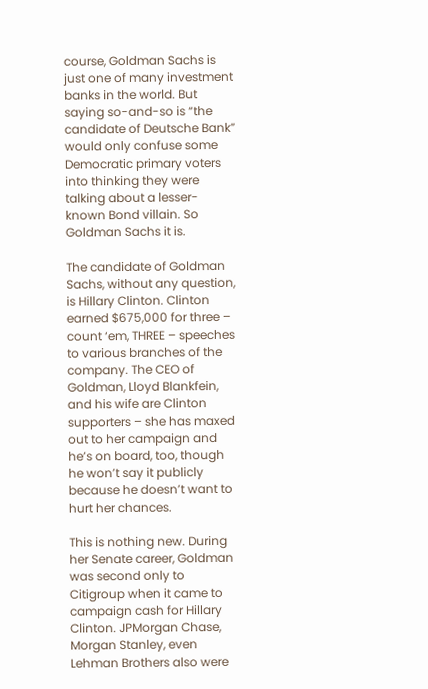course, Goldman Sachs is just one of many investment banks in the world. But saying so-and-so is “the candidate of Deutsche Bank” would only confuse some Democratic primary voters into thinking they were talking about a lesser-known Bond villain. So Goldman Sachs it is.

The candidate of Goldman Sachs, without any question, is Hillary Clinton. Clinton earned $675,000 for three – count ‘em, THREE – speeches to various branches of the company. The CEO of Goldman, Lloyd Blankfein, and his wife are Clinton supporters – she has maxed out to her campaign and he’s on board, too, though he won’t say it publicly because he doesn’t want to hurt her chances.

This is nothing new. During her Senate career, Goldman was second only to Citigroup when it came to campaign cash for Hillary Clinton. JPMorgan Chase, Morgan Stanley, even Lehman Brothers also were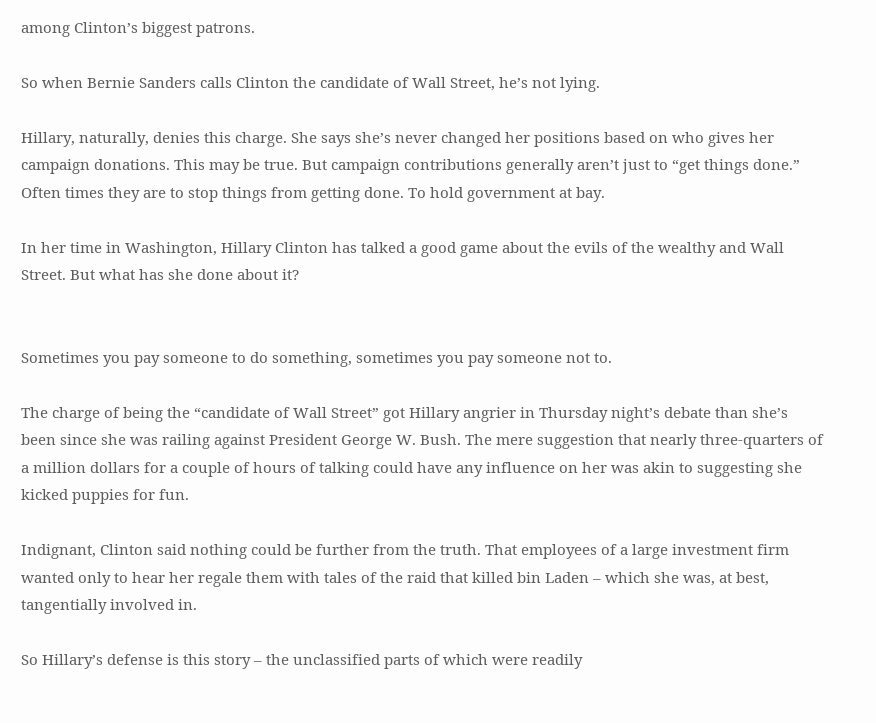among Clinton’s biggest patrons.

So when Bernie Sanders calls Clinton the candidate of Wall Street, he’s not lying.

Hillary, naturally, denies this charge. She says she’s never changed her positions based on who gives her campaign donations. This may be true. But campaign contributions generally aren’t just to “get things done.” Often times they are to stop things from getting done. To hold government at bay.

In her time in Washington, Hillary Clinton has talked a good game about the evils of the wealthy and Wall Street. But what has she done about it?


Sometimes you pay someone to do something, sometimes you pay someone not to.

The charge of being the “candidate of Wall Street” got Hillary angrier in Thursday night’s debate than she’s been since she was railing against President George W. Bush. The mere suggestion that nearly three-quarters of a million dollars for a couple of hours of talking could have any influence on her was akin to suggesting she kicked puppies for fun.

Indignant, Clinton said nothing could be further from the truth. That employees of a large investment firm wanted only to hear her regale them with tales of the raid that killed bin Laden – which she was, at best, tangentially involved in.

So Hillary’s defense is this story – the unclassified parts of which were readily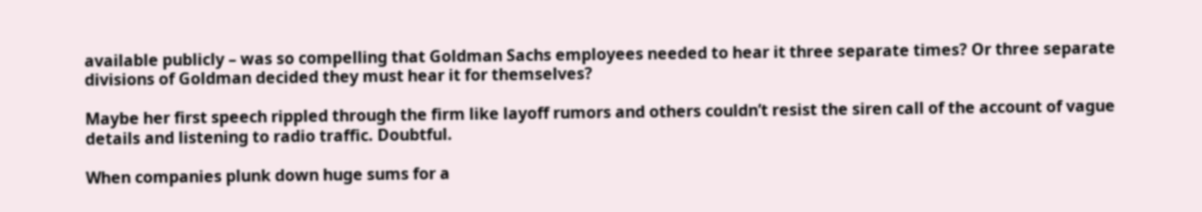available publicly – was so compelling that Goldman Sachs employees needed to hear it three separate times? Or three separate divisions of Goldman decided they must hear it for themselves?

Maybe her first speech rippled through the firm like layoff rumors and others couldn’t resist the siren call of the account of vague details and listening to radio traffic. Doubtful.

When companies plunk down huge sums for a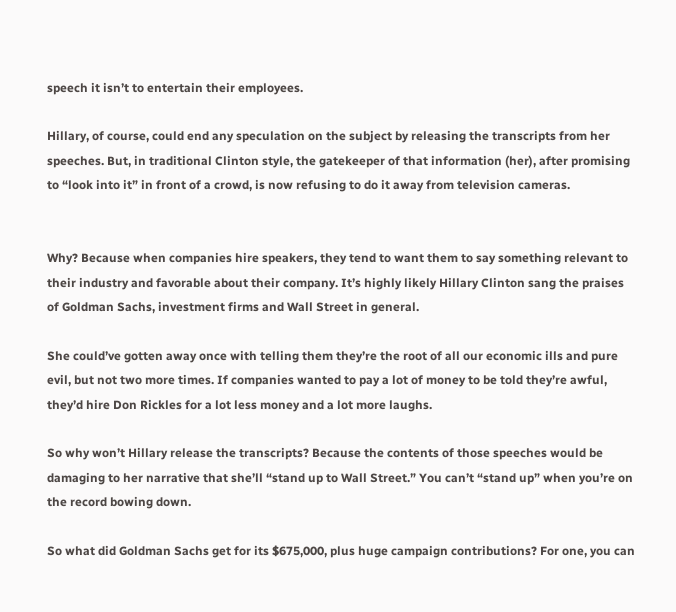speech it isn’t to entertain their employees.

Hillary, of course, could end any speculation on the subject by releasing the transcripts from her speeches. But, in traditional Clinton style, the gatekeeper of that information (her), after promising to “look into it” in front of a crowd, is now refusing to do it away from television cameras.


Why? Because when companies hire speakers, they tend to want them to say something relevant to their industry and favorable about their company. It’s highly likely Hillary Clinton sang the praises of Goldman Sachs, investment firms and Wall Street in general.

She could’ve gotten away once with telling them they’re the root of all our economic ills and pure evil, but not two more times. If companies wanted to pay a lot of money to be told they’re awful, they’d hire Don Rickles for a lot less money and a lot more laughs.

So why won’t Hillary release the transcripts? Because the contents of those speeches would be damaging to her narrative that she’ll “stand up to Wall Street.” You can’t “stand up” when you’re on the record bowing down.

So what did Goldman Sachs get for its $675,000, plus huge campaign contributions? For one, you can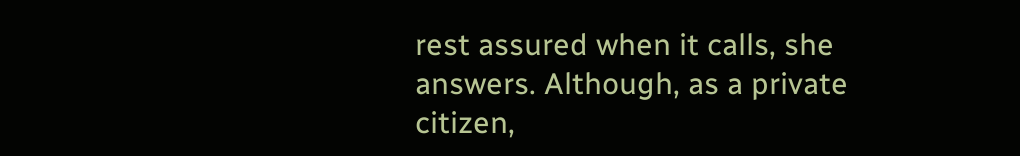rest assured when it calls, she answers. Although, as a private citizen,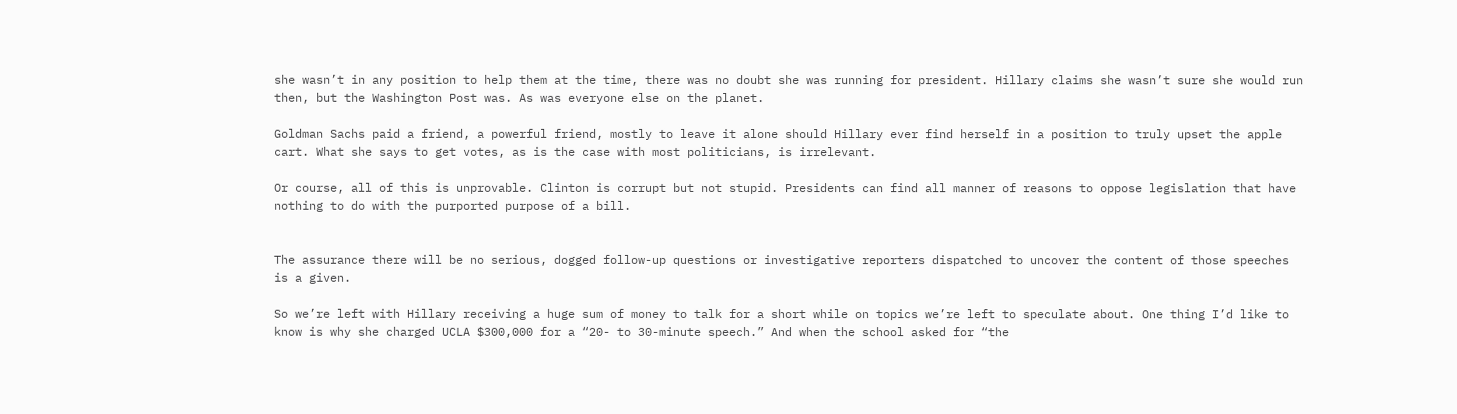she wasn’t in any position to help them at the time, there was no doubt she was running for president. Hillary claims she wasn’t sure she would run then, but the Washington Post was. As was everyone else on the planet.

Goldman Sachs paid a friend, a powerful friend, mostly to leave it alone should Hillary ever find herself in a position to truly upset the apple cart. What she says to get votes, as is the case with most politicians, is irrelevant.

Or course, all of this is unprovable. Clinton is corrupt but not stupid. Presidents can find all manner of reasons to oppose legislation that have nothing to do with the purported purpose of a bill.


The assurance there will be no serious, dogged follow-up questions or investigative reporters dispatched to uncover the content of those speeches is a given.

So we’re left with Hillary receiving a huge sum of money to talk for a short while on topics we’re left to speculate about. One thing I’d like to know is why she charged UCLA $300,000 for a “20- to 30-minute speech.” And when the school asked for “the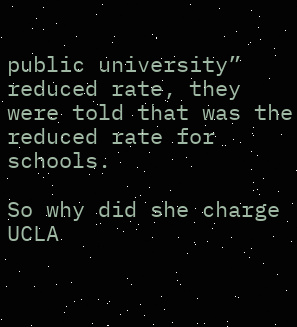public university” reduced rate, they were told that was the reduced rate for schools.

So why did she charge UCLA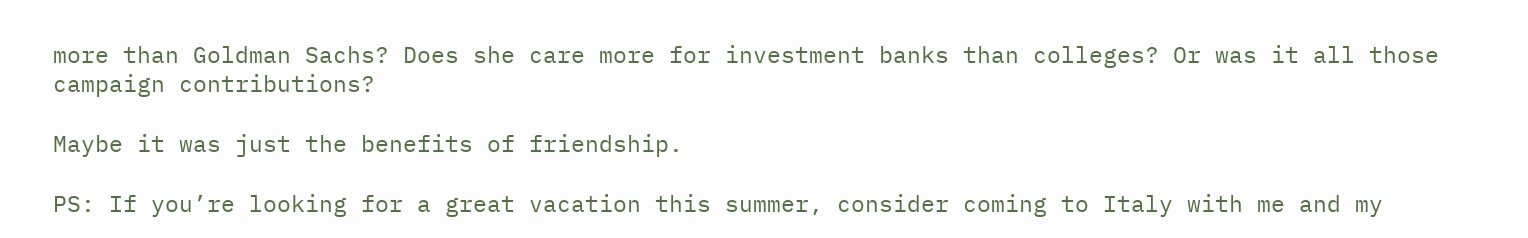more than Goldman Sachs? Does she care more for investment banks than colleges? Or was it all those campaign contributions?

Maybe it was just the benefits of friendship.

PS: If you’re looking for a great vacation this summer, consider coming to Italy with me and my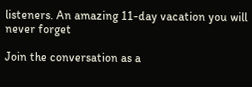listeners. An amazing 11-day vacation you will never forget

Join the conversation as a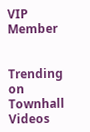VIP Member


Trending on Townhall Videos